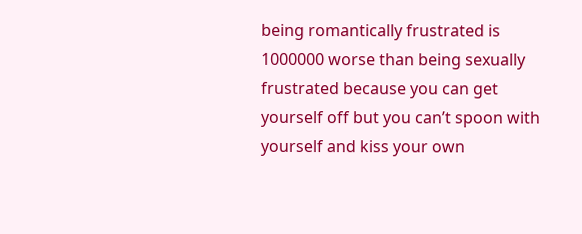being romantically frustrated is 1000000 worse than being sexually frustrated because you can get yourself off but you can’t spoon with yourself and kiss your own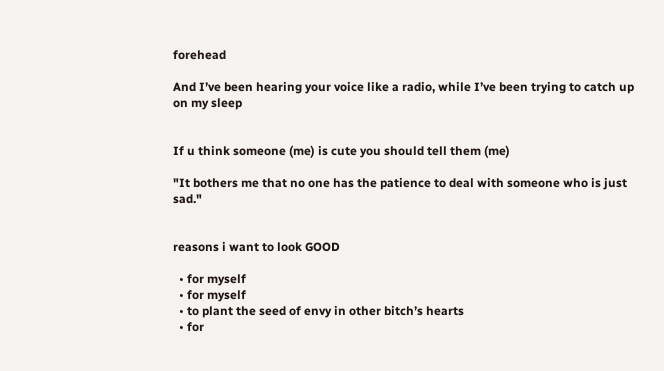forehead

And I’ve been hearing your voice like a radio, while I’ve been trying to catch up on my sleep


If u think someone (me) is cute you should tell them (me)

"It bothers me that no one has the patience to deal with someone who is just sad."


reasons i want to look GOOD

  • for myself
  • for myself
  • to plant the seed of envy in other bitch’s hearts
  • for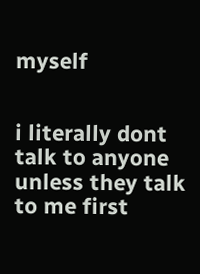myself


i literally dont talk to anyone unless they talk to me first